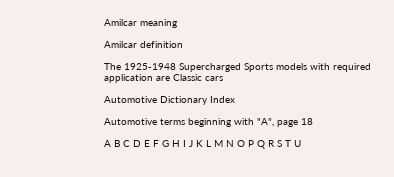Amilcar meaning

Amilcar definition

The 1925-1948 Supercharged Sports models with required application are Classic cars

Automotive Dictionary Index

Automotive terms beginning with "A", page 18

A B C D E F G H I J K L M N O P Q R S T U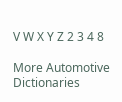V W X Y Z 2 3 4 8

More Automotive Dictionaries